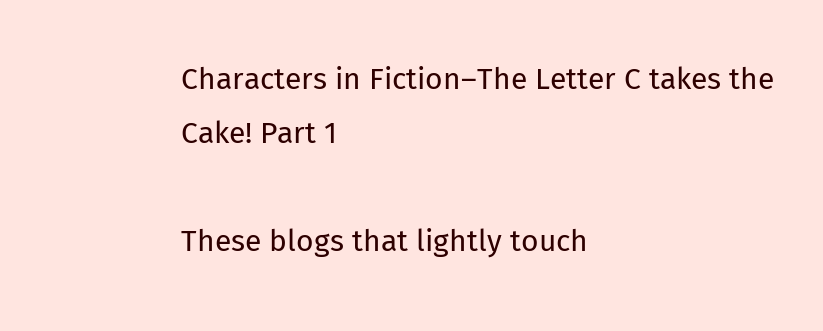Characters in Fiction–The Letter C takes the Cake! Part 1

These blogs that lightly touch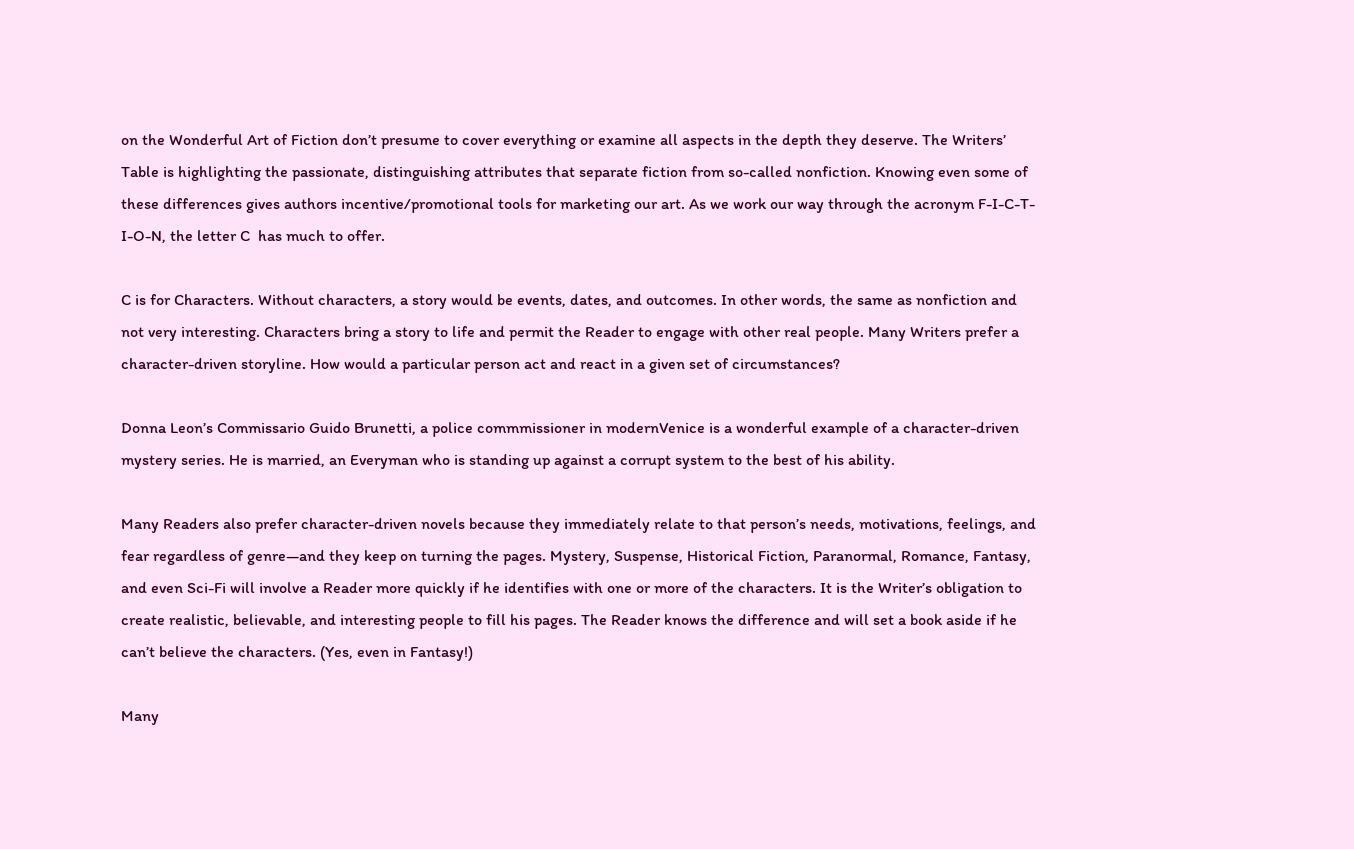on the Wonderful Art of Fiction don’t presume to cover everything or examine all aspects in the depth they deserve. The Writers’ Table is highlighting the passionate, distinguishing attributes that separate fiction from so-called nonfiction. Knowing even some of these differences gives authors incentive/promotional tools for marketing our art. As we work our way through the acronym F-I-C-T-I-O-N, the letter C  has much to offer.

C is for Characters. Without characters, a story would be events, dates, and outcomes. In other words, the same as nonfiction and not very interesting. Characters bring a story to life and permit the Reader to engage with other real people. Many Writers prefer a character-driven storyline. How would a particular person act and react in a given set of circumstances?

Donna Leon’s Commissario Guido Brunetti, a police commmissioner in modernVenice is a wonderful example of a character-driven mystery series. He is married, an Everyman who is standing up against a corrupt system to the best of his ability.

Many Readers also prefer character-driven novels because they immediately relate to that person’s needs, motivations, feelings, and fear regardless of genre—and they keep on turning the pages. Mystery, Suspense, Historical Fiction, Paranormal, Romance, Fantasy, and even Sci-Fi will involve a Reader more quickly if he identifies with one or more of the characters. It is the Writer’s obligation to create realistic, believable, and interesting people to fill his pages. The Reader knows the difference and will set a book aside if he can’t believe the characters. (Yes, even in Fantasy!)

Many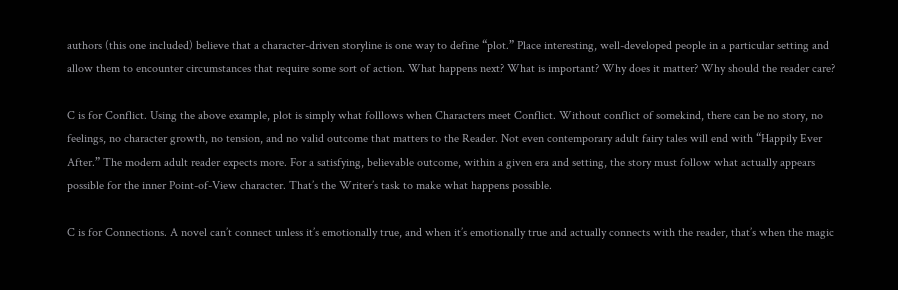authors (this one included) believe that a character-driven storyline is one way to define “plot.” Place interesting, well-developed people in a particular setting and allow them to encounter circumstances that require some sort of action. What happens next? What is important? Why does it matter? Why should the reader care?

C is for Conflict. Using the above example, plot is simply what folllows when Characters meet Conflict. Without conflict of somekind, there can be no story, no feelings, no character growth, no tension, and no valid outcome that matters to the Reader. Not even contemporary adult fairy tales will end with “Happily Ever After.” The modern adult reader expects more. For a satisfying, believable outcome, within a given era and setting, the story must follow what actually appears possible for the inner Point-of-View character. That’s the Writer’s task to make what happens possible.

C is for Connections. A novel can’t connect unless it’s emotionally true, and when it’s emotionally true and actually connects with the reader, that’s when the magic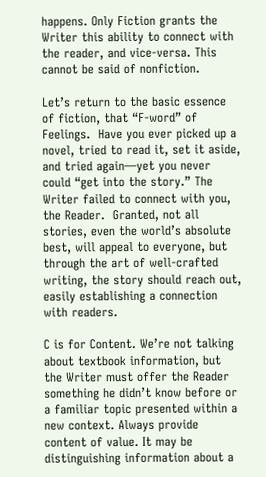happens. Only Fiction grants the Writer this ability to connect with the reader, and vice-versa. This cannot be said of nonfiction.

Let’s return to the basic essence of fiction, that “F-word” of Feelings.  Have you ever picked up a novel, tried to read it, set it aside, and tried again—yet you never could “get into the story.” The Writer failed to connect with you, the Reader.  Granted, not all stories, even the world’s absolute best, will appeal to everyone, but through the art of well-crafted writing, the story should reach out, easily establishing a connection with readers.

C is for Content. We’re not talking about textbook information, but the Writer must offer the Reader something he didn’t know before or a familiar topic presented within a new context. Always provide content of value. It may be distinguishing information about a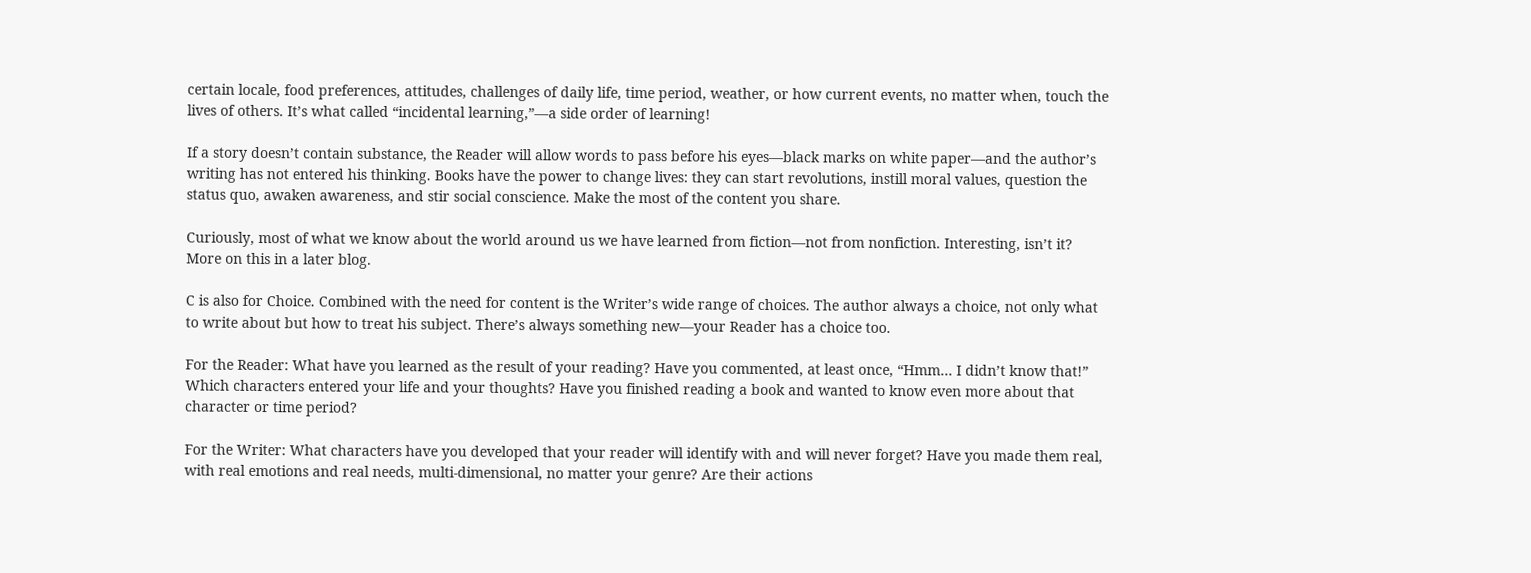certain locale, food preferences, attitudes, challenges of daily life, time period, weather, or how current events, no matter when, touch the lives of others. It’s what called “incidental learning,”—a side order of learning!

If a story doesn’t contain substance, the Reader will allow words to pass before his eyes—black marks on white paper—and the author’s writing has not entered his thinking. Books have the power to change lives: they can start revolutions, instill moral values, question the status quo, awaken awareness, and stir social conscience. Make the most of the content you share.

Curiously, most of what we know about the world around us we have learned from fiction—not from nonfiction. Interesting, isn’t it?  More on this in a later blog.

C is also for Choice. Combined with the need for content is the Writer’s wide range of choices. The author always a choice, not only what to write about but how to treat his subject. There’s always something new—your Reader has a choice too.

For the Reader: What have you learned as the result of your reading? Have you commented, at least once, “Hmm… I didn’t know that!” Which characters entered your life and your thoughts? Have you finished reading a book and wanted to know even more about that character or time period?

For the Writer: What characters have you developed that your reader will identify with and will never forget? Have you made them real, with real emotions and real needs, multi-dimensional, no matter your genre? Are their actions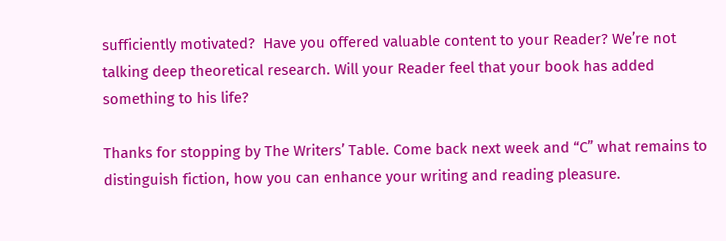sufficiently motivated?  Have you offered valuable content to your Reader? We’re not talking deep theoretical research. Will your Reader feel that your book has added something to his life?

Thanks for stopping by The Writers’ Table. Come back next week and “C” what remains to distinguish fiction, how you can enhance your writing and reading pleasure.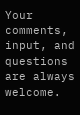Your comments, input, and questions are always welcome.